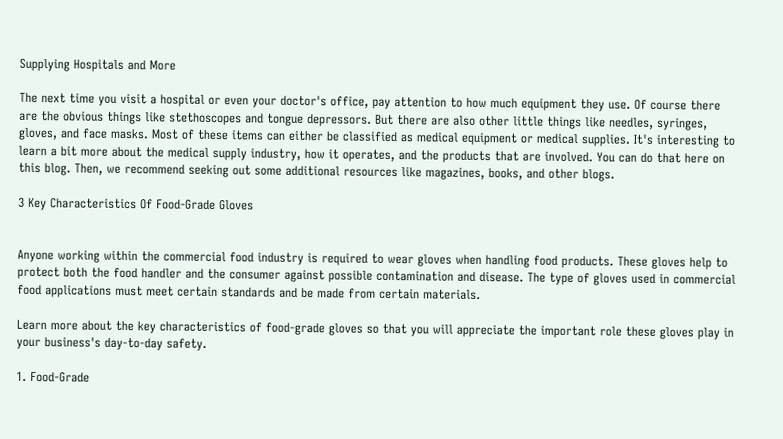Supplying Hospitals and More

The next time you visit a hospital or even your doctor's office, pay attention to how much equipment they use. Of course there are the obvious things like stethoscopes and tongue depressors. But there are also other little things like needles, syringes, gloves, and face masks. Most of these items can either be classified as medical equipment or medical supplies. It's interesting to learn a bit more about the medical supply industry, how it operates, and the products that are involved. You can do that here on this blog. Then, we recommend seeking out some additional resources like magazines, books, and other blogs.

3 Key Characteristics Of Food-Grade Gloves


Anyone working within the commercial food industry is required to wear gloves when handling food products. These gloves help to protect both the food handler and the consumer against possible contamination and disease. The type of gloves used in commercial food applications must meet certain standards and be made from certain materials.

Learn more about the key characteristics of food-grade gloves so that you will appreciate the important role these gloves play in your business's day-to-day safety.

1. Food-Grade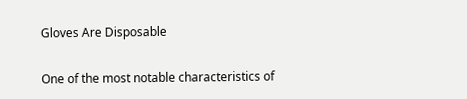Gloves Are Disposable

One of the most notable characteristics of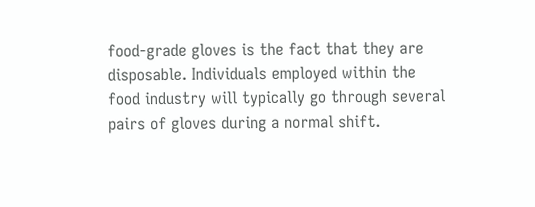food-grade gloves is the fact that they are disposable. Individuals employed within the food industry will typically go through several pairs of gloves during a normal shift.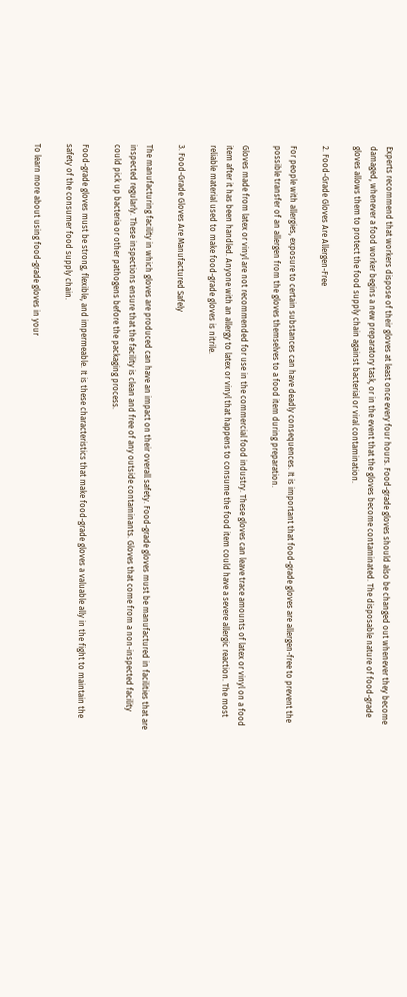Experts recommend that workers dispose of their gloves at least once every four hours. Food-grade gloves should also be changed out whenever they become damaged, whenever a food worker begins a new preparatory task, or in the event that the gloves become contaminated. The disposable nature of food-grade gloves allows them to protect the food supply chain against bacterial or viral contamination.

2. Food-Grade Gloves Are Allergen-Free

For people with allergies, exposure to certain substances can have deadly consequences. It is important that food-grade gloves are allergen-free to prevent the possible transfer of an allergen from the gloves themselves to a food item during preparation.

Gloves made from latex or vinyl are not recommended for use in the commercial food industry. These gloves can leave trace amounts of latex or vinyl on a food item after it has been handled. Anyone with an allergy to latex or vinyl that happens to consume the food item could have a severe allergic reaction. The most reliable material used to make food-grade gloves is nitrile.

3. Food-Grade Gloves Are Manufactured Safely

The manufacturing facility in which gloves are produced can have an impact on their overall safety. Food-grade gloves must be manufactured in facilities that are inspected regularly. These inspections ensure that the facility is clean and free of any outside contaminants. Gloves that come from a non-inspected facility could pick up bacteria or other pathogens before the packaging process.

Food-grade gloves must be strong, flexible, and impermeable. It is these characteristics that make food-grade gloves a valuable ally in the fight to maintain the safety of the consumer food supply chain.

To learn more about using food-grade gloves in your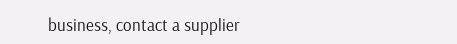business, contact a supplier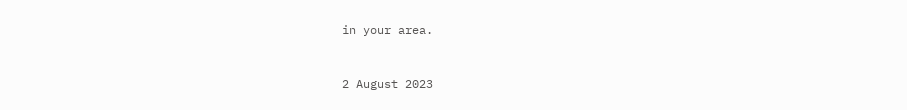in your area.


2 August 2023